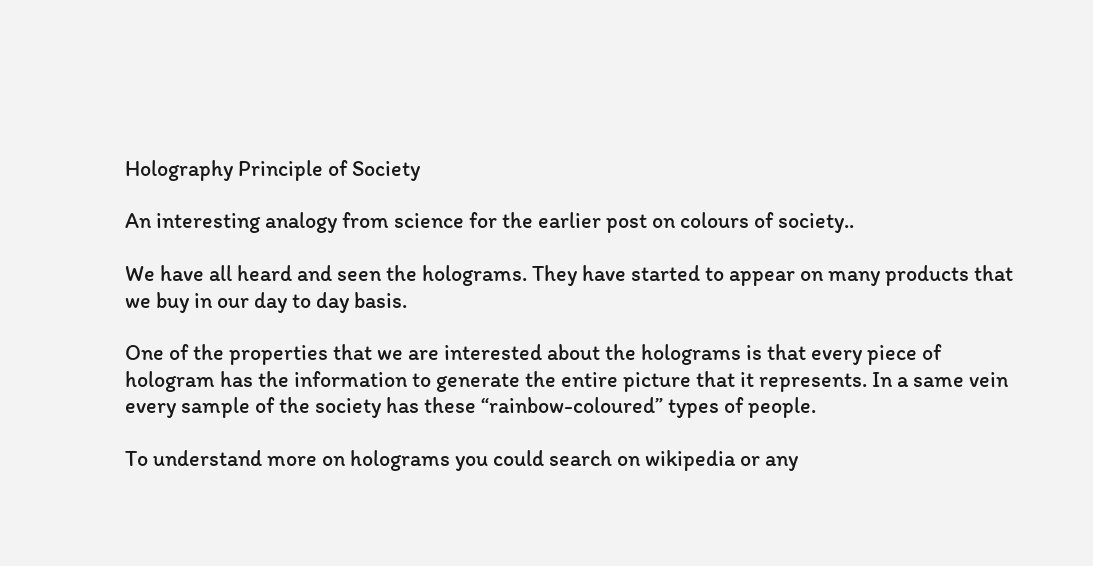Holography Principle of Society

An interesting analogy from science for the earlier post on colours of society..

We have all heard and seen the holograms. They have started to appear on many products that we buy in our day to day basis.

One of the properties that we are interested about the holograms is that every piece of hologram has the information to generate the entire picture that it represents. In a same vein every sample of the society has these “rainbow-coloured” types of people.

To understand more on holograms you could search on wikipedia or any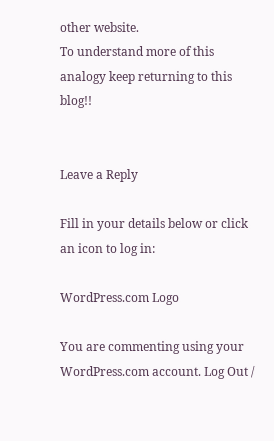other website.
To understand more of this analogy keep returning to this blog!!


Leave a Reply

Fill in your details below or click an icon to log in:

WordPress.com Logo

You are commenting using your WordPress.com account. Log Out /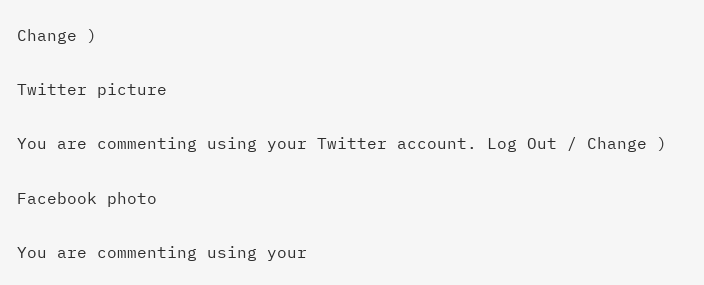Change )

Twitter picture

You are commenting using your Twitter account. Log Out / Change )

Facebook photo

You are commenting using your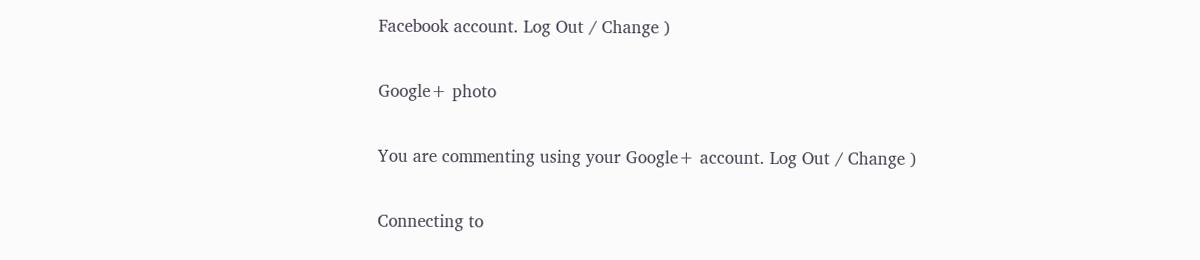Facebook account. Log Out / Change )

Google+ photo

You are commenting using your Google+ account. Log Out / Change )

Connecting to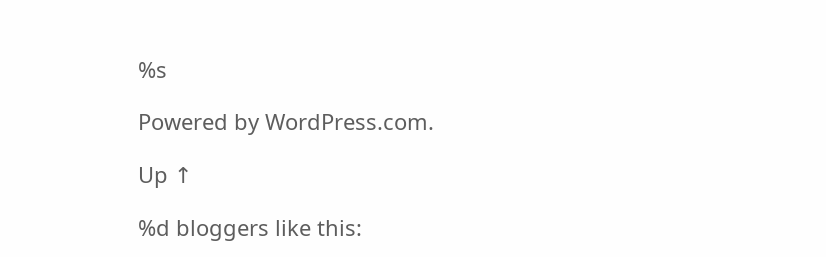%s

Powered by WordPress.com.

Up ↑

%d bloggers like this: